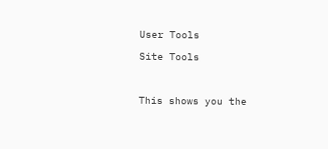User Tools

Site Tools



This shows you the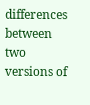differences between two versions of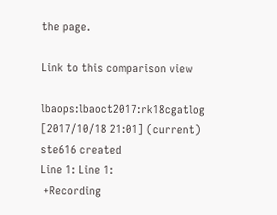the page.

Link to this comparison view

lbaops:lbaoct2017:rk18cgatlog [2017/10/18 21:01] (current)
ste616 created
Line 1: Line 1:
 +Recording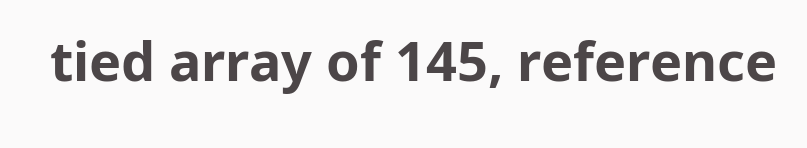tied array of 145, reference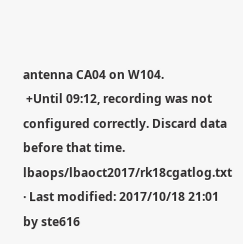antenna CA04 on W104.
 +Until 09:12, recording was not configured correctly. Discard data before that time.
lbaops/lbaoct2017/rk18cgatlog.txt · Last modified: 2017/10/18 21:01 by ste616